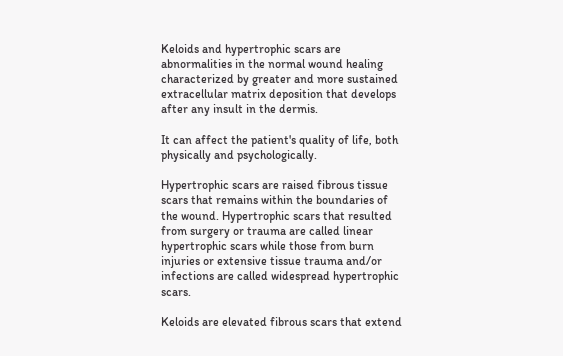Keloids and hypertrophic scars are abnormalities in the normal wound healing characterized by greater and more sustained extracellular matrix deposition that develops after any insult in the dermis.

It can affect the patient's quality of life, both physically and psychologically.

Hypertrophic scars are raised fibrous tissue scars that remains within the boundaries of the wound. Hypertrophic scars that resulted from surgery or trauma are called linear hypertrophic scars while those from burn injuries or extensive tissue trauma and/or infections are called widespread hypertrophic scars.

Keloids are elevated fibrous scars that extend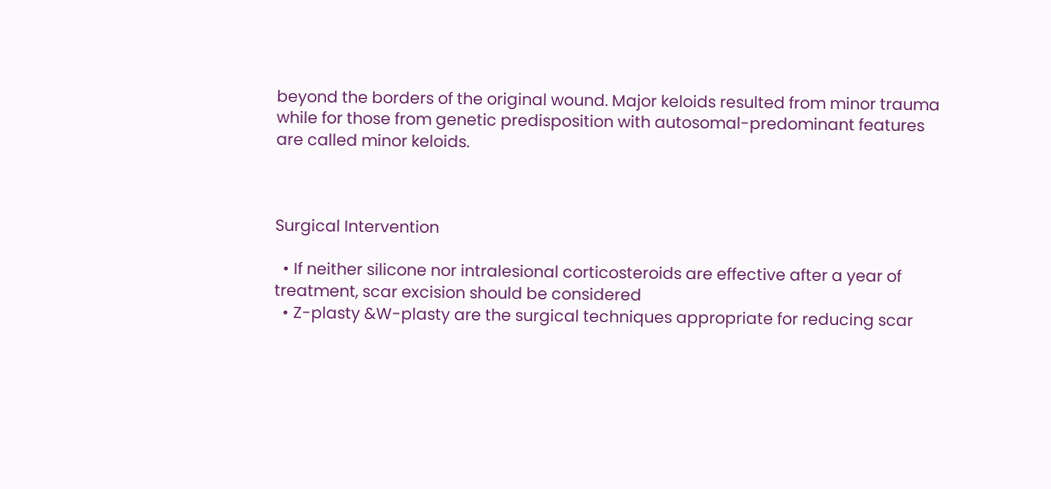beyond the borders of the original wound. Major keloids resulted from minor trauma while for those from genetic predisposition with autosomal-predominant features are called minor keloids.



Surgical Intervention

  • If neither silicone nor intralesional corticosteroids are effective after a year of treatment, scar excision should be considered
  • Z-plasty &W-plasty are the surgical techniques appropriate for reducing scar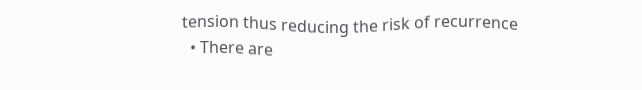tension thus reducing the risk of recurrence
  • There are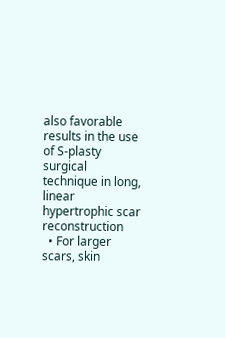also favorable results in the use of S-plasty surgical technique in long, linear hypertrophic scar reconstruction
  • For larger scars, skin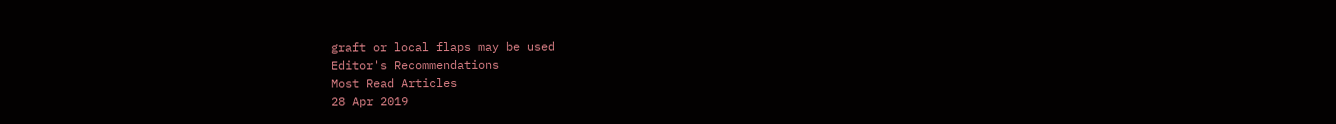graft or local flaps may be used
Editor's Recommendations
Most Read Articles
28 Apr 2019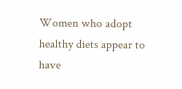Women who adopt healthy diets appear to have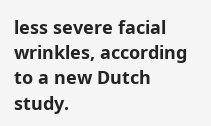less severe facial wrinkles, according to a new Dutch study.